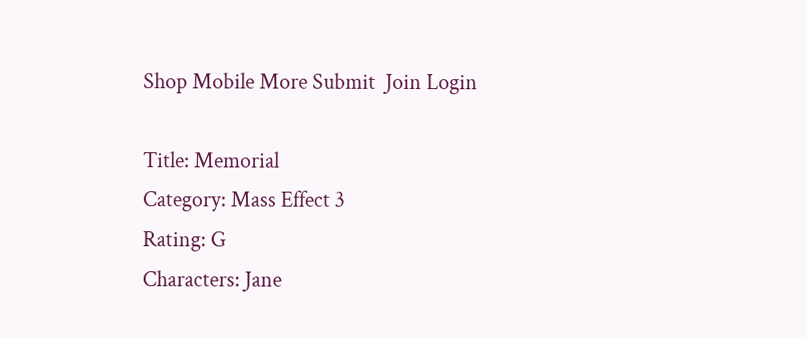Shop Mobile More Submit  Join Login

Title: Memorial
Category: Mass Effect 3
Rating: G
Characters: Jane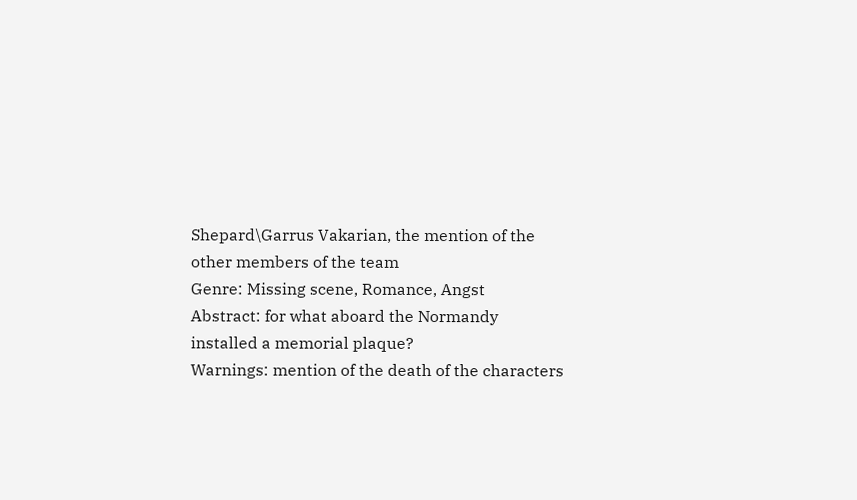Shepard\Garrus Vakarian, the mention of the other members of the team
Genre: Missing scene, Romance, Angst
Abstract: for what aboard the Normandy installed a memorial plaque?
Warnings: mention of the death of the characters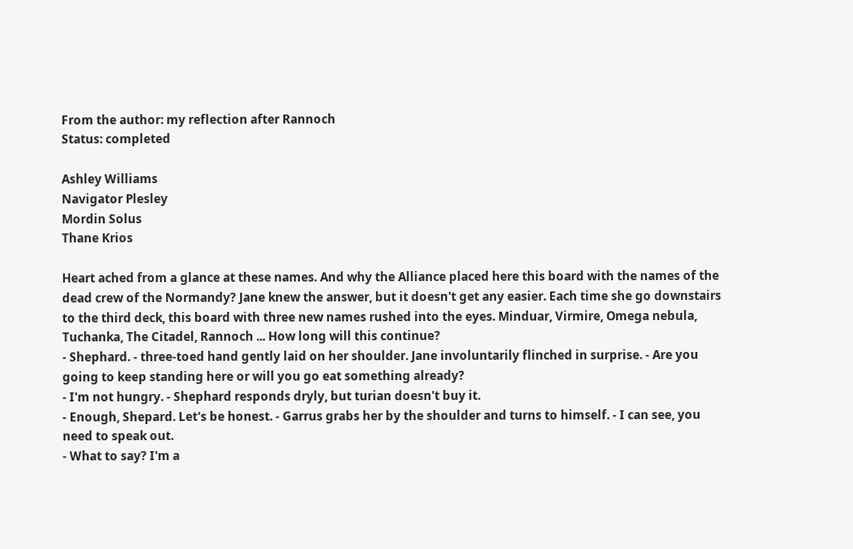From the author: my reflection after Rannoch
Status: completed

Ashley Williams
Navigator Plesley
Mordin Solus
Thane Krios

Heart ached from a glance at these names. And why the Alliance placed here this board with the names of the dead crew of the Normandy? Jane knew the answer, but it doesn't get any easier. Each time she go downstairs to the third deck, this board with three new names rushed into the eyes. Minduar, Virmire, Omega nebula, Tuchanka, The Citadel, Rannoch ... How long will this continue?
- Shephard. - three-toed hand gently laid on her shoulder. Jane involuntarily flinched in surprise. - Are you going to keep standing here or will you go eat something already?
- I'm not hungry. - Shephard responds dryly, but turian doesn't buy it.
- Enough, Shepard. Let's be honest. - Garrus grabs her by the shoulder and turns to himself. - I can see, you need to speak out.
- What to say? I'm a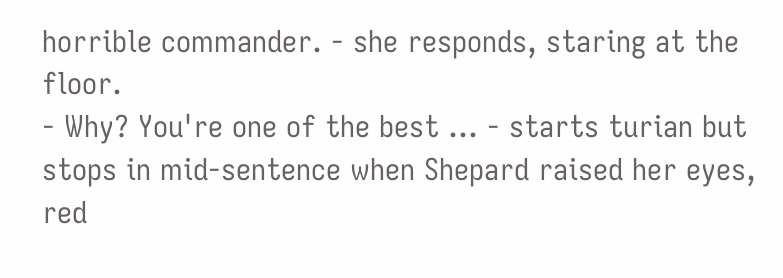horrible commander. - she responds, staring at the floor.
- Why? You're one of the best ... - starts turian but stops in mid-sentence when Shepard raised her eyes, red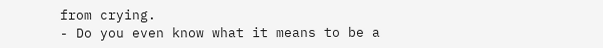from crying.
- Do you even know what it means to be a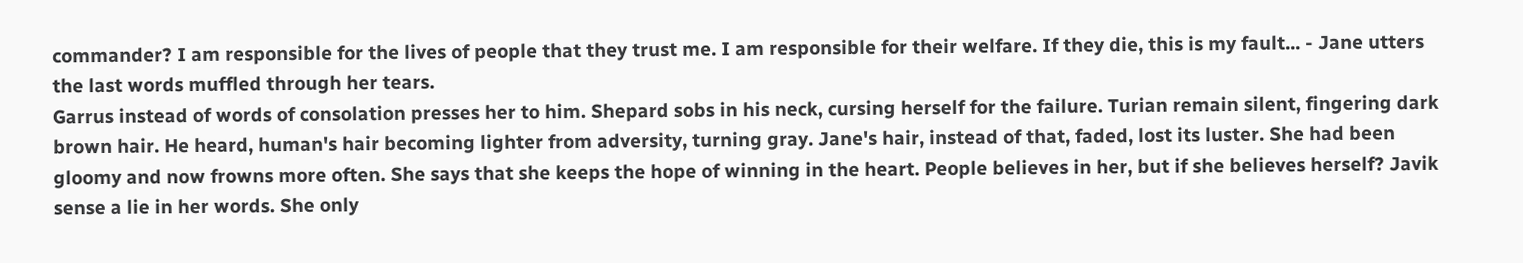commander? I am responsible for the lives of people that they trust me. I am responsible for their welfare. If they die, this is my fault... - Jane utters the last words muffled through her tears.
Garrus instead of words of consolation presses her to him. Shepard sobs in his neck, cursing herself for the failure. Turian remain silent, fingering dark brown hair. He heard, human's hair becoming lighter from adversity, turning gray. Jane's hair, instead of that, faded, lost its luster. She had been gloomy and now frowns more often. She says that she keeps the hope of winning in the heart. People believes in her, but if she believes herself? Javik sense a lie in her words. She only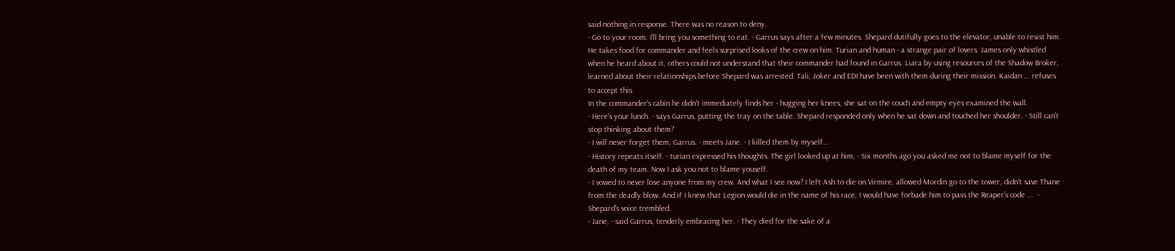said nothing in response. There was no reason to deny.
- Go to your room. I'll bring you something to eat. - Garrus says after a few minutes. Shepard dutifully goes to the elevator, unable to resist him.
He takes food for commander and feels surprised looks of the crew on him. Turian and human - a strange pair of lovers. James only whistled when he heard about it, others could not understand that their commander had found in Garrus. Liara by using resources of the Shadow Broker, learned about their relationships before Shepard was arrested. Tali, Joker and EDI have been with them during their mission. Kaidan ... refuses to accept this.
In the commander's cabin he didn't immediately finds her - hugging her knees, she sat on the couch and empty eyes examined the wall.
- Here's your lunch. - says Garrus, putting the tray on the table. Shepard responded only when he sat down and touched her shoulder. - Still can't stop thinking about them?
- I will never forget them, Garrus. - meets Jane. - I killed them by myself...
- History repeats itself. - turian expressed his thoughts. The girl looked up at him, - Six months ago you asked me not to blame myself for the death of my team. Now I ask you not to blame youself.
- I vowed to never lose anyone from my crew. And what I see now? I left Ash to die on Virmire, allowed Mordin go to the tower, didn't save Thane from the deadly blow. And if I knew that Legion would die in the name of his race, I would have forbade him to pass the Reaper's code ...  - Shepard's voice trembled.
- Jane, - said Garrus, tenderly embracing her. - They died for the sake of a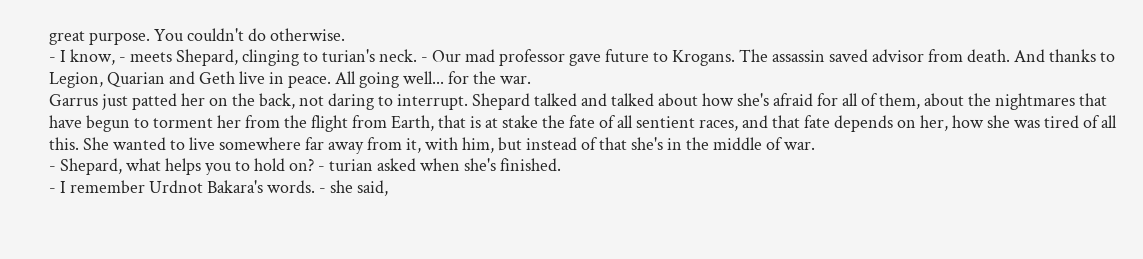great purpose. You couldn't do otherwise.
- I know, - meets Shepard, clinging to turian's neck. - Our mad professor gave future to Krogans. The assassin saved advisor from death. And thanks to Legion, Quarian and Geth live in peace. All going well... for the war.
Garrus just patted her on the back, not daring to interrupt. Shepard talked and talked about how she's afraid for all of them, about the nightmares that have begun to torment her from the flight from Earth, that is at stake the fate of all sentient races, and that fate depends on her, how she was tired of all this. She wanted to live somewhere far away from it, with him, but instead of that she's in the middle of war.
- Shepard, what helps you to hold on? - turian asked when she's finished.
- I remember Urdnot Bakara's words. - she said,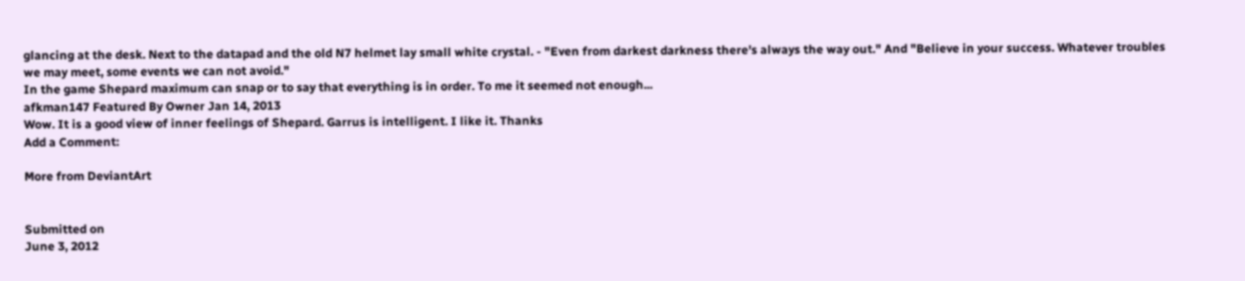glancing at the desk. Next to the datapad and the old N7 helmet lay small white crystal. - "Even from darkest darkness there's always the way out." And "Believe in your success. Whatever troubles we may meet, some events we can not avoid."
In the game Shepard maximum can snap or to say that everything is in order. To me it seemed not enough...
afkman147 Featured By Owner Jan 14, 2013
Wow. It is a good view of inner feelings of Shepard. Garrus is intelligent. I like it. Thanks
Add a Comment:

More from DeviantArt


Submitted on
June 3, 2012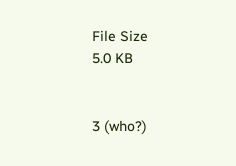File Size
5.0 KB


3 (who?)